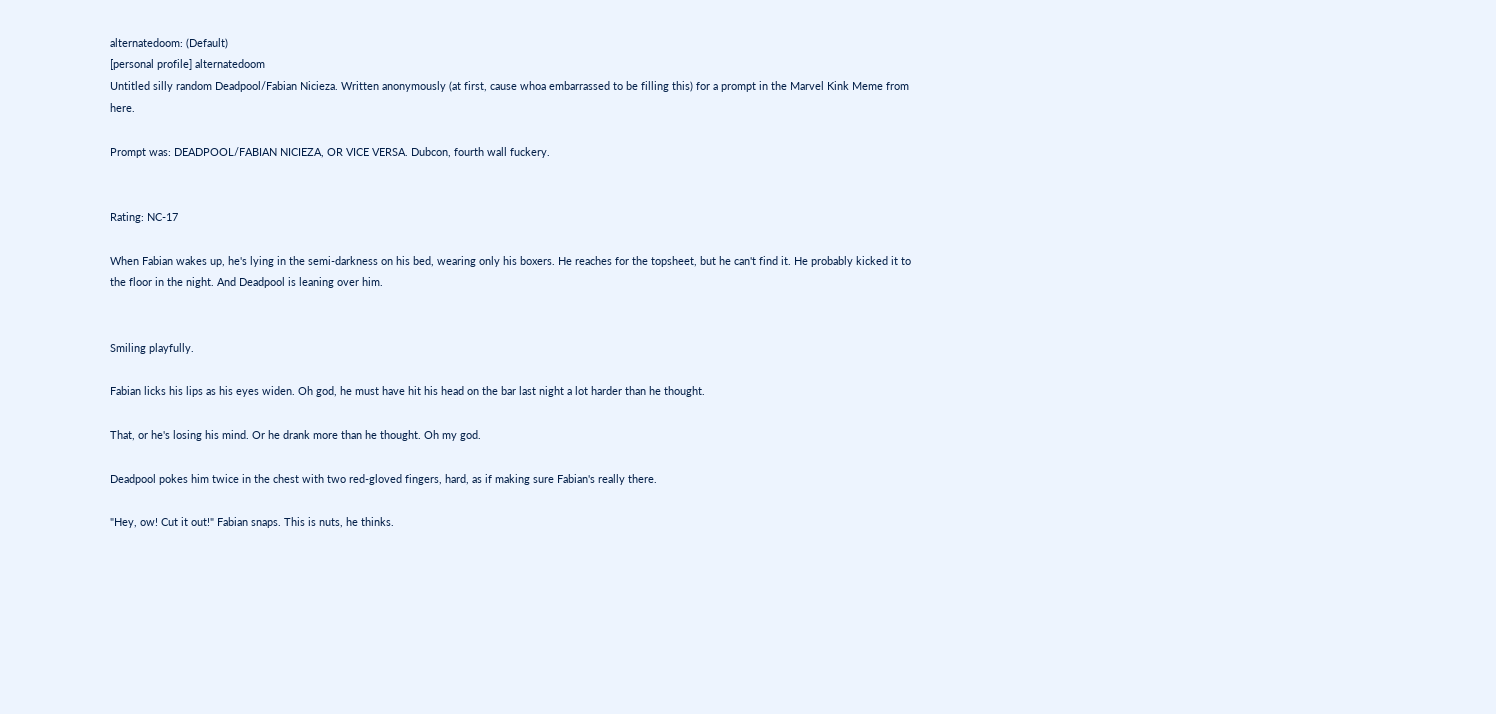alternatedoom: (Default)
[personal profile] alternatedoom
Untitled silly random Deadpool/Fabian Nicieza. Written anonymously (at first, cause whoa embarrassed to be filling this) for a prompt in the Marvel Kink Meme from here.

Prompt was: DEADPOOL/FABIAN NICIEZA, OR VICE VERSA. Dubcon, fourth wall fuckery.


Rating: NC-17

When Fabian wakes up, he's lying in the semi-darkness on his bed, wearing only his boxers. He reaches for the topsheet, but he can't find it. He probably kicked it to the floor in the night. And Deadpool is leaning over him.


Smiling playfully.

Fabian licks his lips as his eyes widen. Oh god, he must have hit his head on the bar last night a lot harder than he thought.

That, or he's losing his mind. Or he drank more than he thought. Oh my god.

Deadpool pokes him twice in the chest with two red-gloved fingers, hard, as if making sure Fabian's really there.

"Hey, ow! Cut it out!" Fabian snaps. This is nuts, he thinks.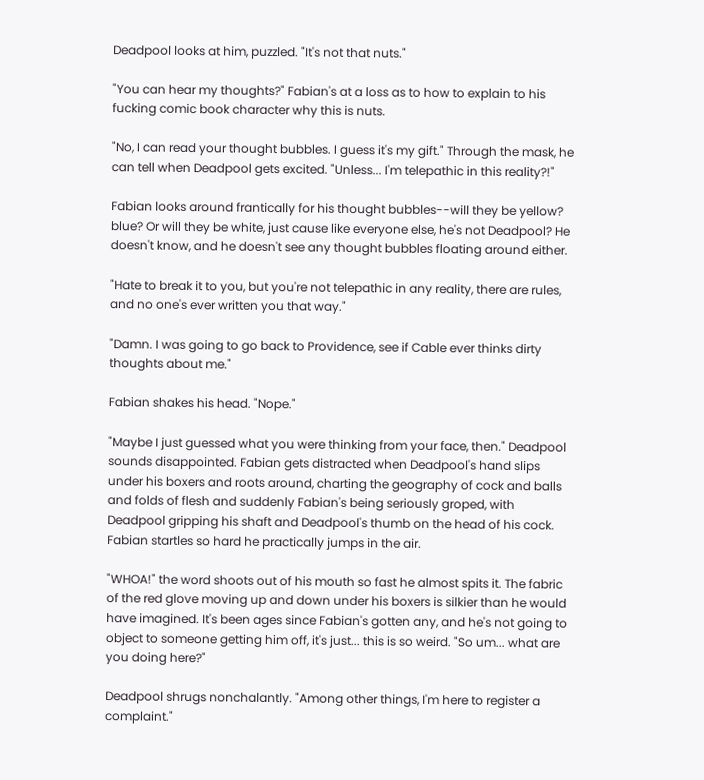Deadpool looks at him, puzzled. "It's not that nuts."

"You can hear my thoughts?" Fabian's at a loss as to how to explain to his fucking comic book character why this is nuts.

"No, I can read your thought bubbles. I guess it's my gift." Through the mask, he can tell when Deadpool gets excited. "Unless... I'm telepathic in this reality?!"

Fabian looks around frantically for his thought bubbles--will they be yellow? blue? Or will they be white, just cause like everyone else, he's not Deadpool? He doesn't know, and he doesn't see any thought bubbles floating around either.

"Hate to break it to you, but you're not telepathic in any reality, there are rules, and no one's ever written you that way."

"Damn. I was going to go back to Providence, see if Cable ever thinks dirty thoughts about me."

Fabian shakes his head. "Nope."

"Maybe I just guessed what you were thinking from your face, then." Deadpool sounds disappointed. Fabian gets distracted when Deadpool's hand slips under his boxers and roots around, charting the geography of cock and balls and folds of flesh and suddenly Fabian's being seriously groped, with Deadpool gripping his shaft and Deadpool's thumb on the head of his cock. Fabian startles so hard he practically jumps in the air.

"WHOA!" the word shoots out of his mouth so fast he almost spits it. The fabric of the red glove moving up and down under his boxers is silkier than he would have imagined. It's been ages since Fabian's gotten any, and he's not going to object to someone getting him off, it's just... this is so weird. "So um... what are you doing here?"

Deadpool shrugs nonchalantly. "Among other things, I'm here to register a complaint."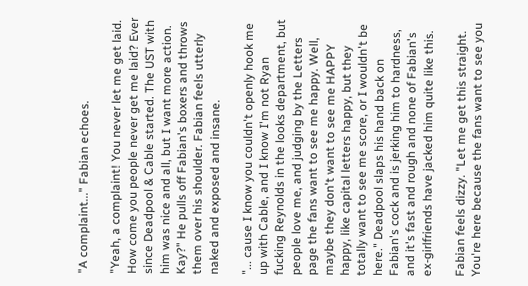"A complaint..." Fabian echoes.

"Yeah, a complaint! You never let me get laid. How come you people never get me laid? Ever since Deadpool & Cable started. The UST with him was nice and all, but I want more action. Kay?" He pulls off Fabian's boxers and throws them over his shoulder. Fabian feels utterly naked and exposed and insane.

"... cause I know you couldn't openly hook me up with Cable, and I know I'm not Ryan fucking Reynolds in the looks department, but people love me, and judging by the Letters page the fans want to see me happy. Well, maybe they don't want to see me HAPPY happy, like capital letters happy, but they totally want to see me score, or I wouldn't be here." Deadpool slaps his hand back on Fabian's cock and is jerking him to hardness, and it's fast and rough and none of Fabian's ex-girlfriends have jacked him quite like this.

Fabian feels dizzy. "Let me get this straight. You're here because the fans want to see you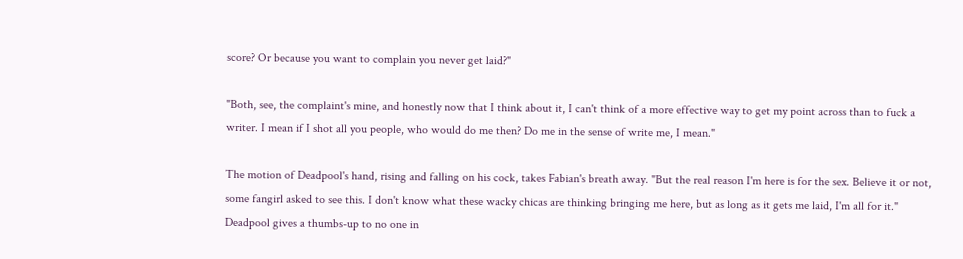score? Or because you want to complain you never get laid?"

"Both, see, the complaint's mine, and honestly now that I think about it, I can't think of a more effective way to get my point across than to fuck a writer. I mean if I shot all you people, who would do me then? Do me in the sense of write me, I mean."

The motion of Deadpool's hand, rising and falling on his cock, takes Fabian's breath away. "But the real reason I'm here is for the sex. Believe it or not, some fangirl asked to see this. I don't know what these wacky chicas are thinking bringing me here, but as long as it gets me laid, I'm all for it." Deadpool gives a thumbs-up to no one in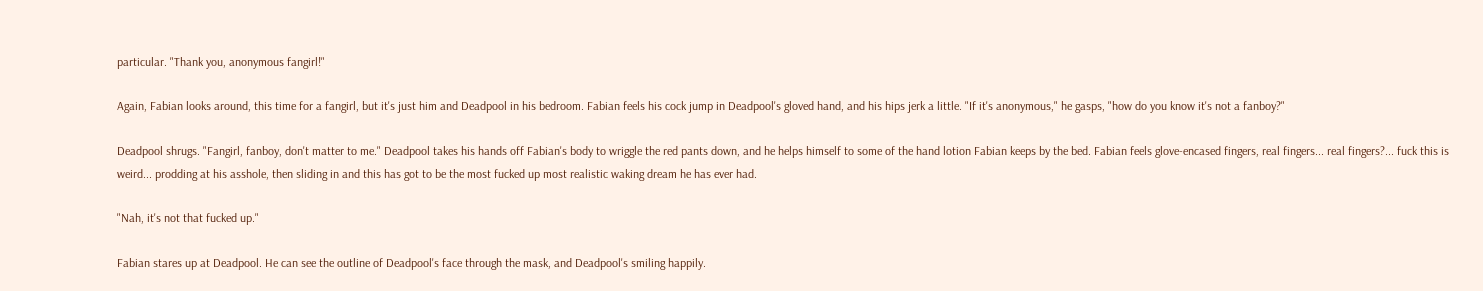particular. "Thank you, anonymous fangirl!"

Again, Fabian looks around, this time for a fangirl, but it's just him and Deadpool in his bedroom. Fabian feels his cock jump in Deadpool's gloved hand, and his hips jerk a little. "If it's anonymous," he gasps, "how do you know it's not a fanboy?"

Deadpool shrugs. "Fangirl, fanboy, don't matter to me." Deadpool takes his hands off Fabian's body to wriggle the red pants down, and he helps himself to some of the hand lotion Fabian keeps by the bed. Fabian feels glove-encased fingers, real fingers... real fingers?... fuck this is weird... prodding at his asshole, then sliding in and this has got to be the most fucked up most realistic waking dream he has ever had.

"Nah, it's not that fucked up."

Fabian stares up at Deadpool. He can see the outline of Deadpool's face through the mask, and Deadpool's smiling happily.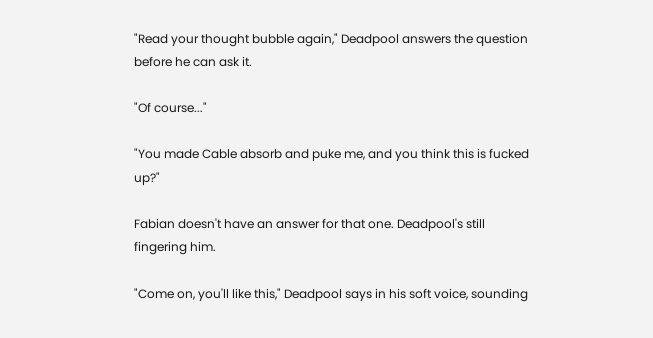"Read your thought bubble again," Deadpool answers the question before he can ask it.

"Of course..."

"You made Cable absorb and puke me, and you think this is fucked up?"

Fabian doesn't have an answer for that one. Deadpool's still fingering him.

"Come on, you'll like this," Deadpool says in his soft voice, sounding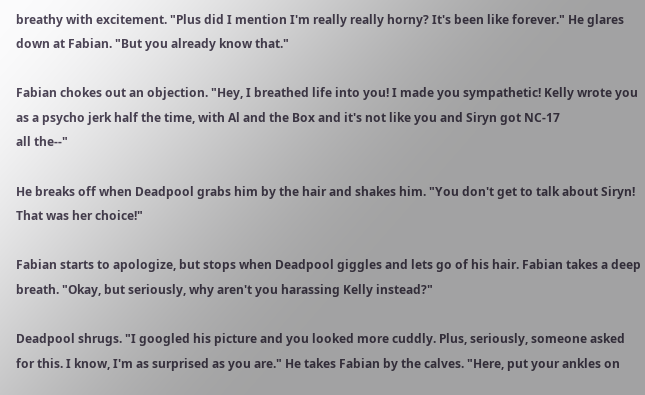breathy with excitement. "Plus did I mention I'm really really horny? It's been like forever." He glares down at Fabian. "But you already know that."

Fabian chokes out an objection. "Hey, I breathed life into you! I made you sympathetic! Kelly wrote you as a psycho jerk half the time, with Al and the Box and it's not like you and Siryn got NC-17
all the--"

He breaks off when Deadpool grabs him by the hair and shakes him. "You don't get to talk about Siryn! That was her choice!"

Fabian starts to apologize, but stops when Deadpool giggles and lets go of his hair. Fabian takes a deep breath. "Okay, but seriously, why aren't you harassing Kelly instead?"

Deadpool shrugs. "I googled his picture and you looked more cuddly. Plus, seriously, someone asked for this. I know, I'm as surprised as you are." He takes Fabian by the calves. "Here, put your ankles on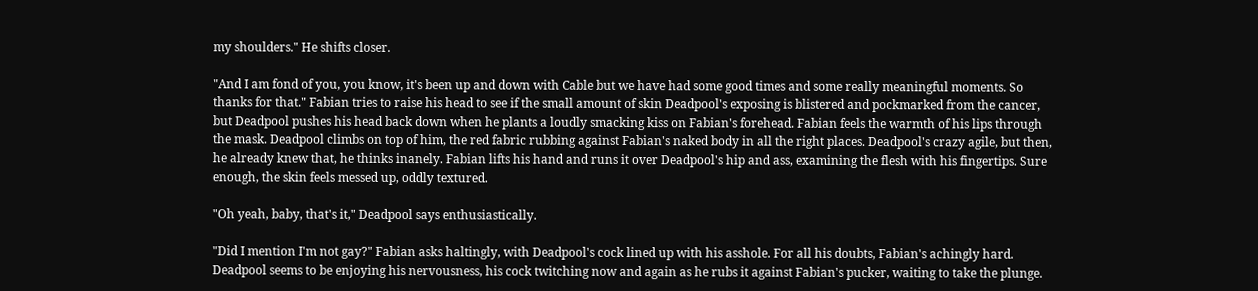my shoulders." He shifts closer.

"And I am fond of you, you know, it's been up and down with Cable but we have had some good times and some really meaningful moments. So thanks for that." Fabian tries to raise his head to see if the small amount of skin Deadpool's exposing is blistered and pockmarked from the cancer, but Deadpool pushes his head back down when he plants a loudly smacking kiss on Fabian's forehead. Fabian feels the warmth of his lips through the mask. Deadpool climbs on top of him, the red fabric rubbing against Fabian's naked body in all the right places. Deadpool's crazy agile, but then, he already knew that, he thinks inanely. Fabian lifts his hand and runs it over Deadpool's hip and ass, examining the flesh with his fingertips. Sure enough, the skin feels messed up, oddly textured.

"Oh yeah, baby, that's it," Deadpool says enthusiastically.

"Did I mention I'm not gay?" Fabian asks haltingly, with Deadpool's cock lined up with his asshole. For all his doubts, Fabian's achingly hard. Deadpool seems to be enjoying his nervousness, his cock twitching now and again as he rubs it against Fabian's pucker, waiting to take the plunge.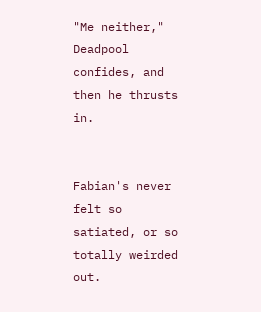"Me neither," Deadpool confides, and then he thrusts in.


Fabian's never felt so satiated, or so totally weirded out.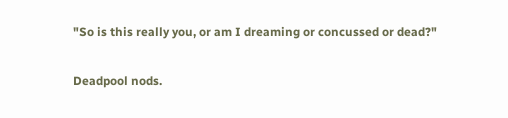"So is this really you, or am I dreaming or concussed or dead?"

Deadpool nods.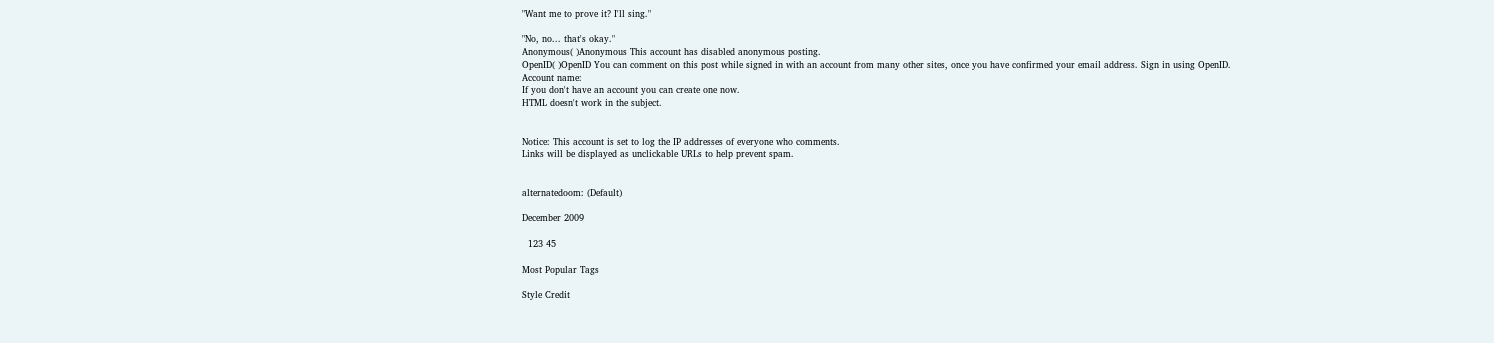"Want me to prove it? I'll sing."

"No, no... that's okay."
Anonymous( )Anonymous This account has disabled anonymous posting.
OpenID( )OpenID You can comment on this post while signed in with an account from many other sites, once you have confirmed your email address. Sign in using OpenID.
Account name:
If you don't have an account you can create one now.
HTML doesn't work in the subject.


Notice: This account is set to log the IP addresses of everyone who comments.
Links will be displayed as unclickable URLs to help prevent spam.


alternatedoom: (Default)

December 2009

  123 45

Most Popular Tags

Style Credit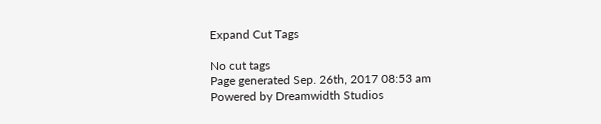Expand Cut Tags

No cut tags
Page generated Sep. 26th, 2017 08:53 am
Powered by Dreamwidth Studios